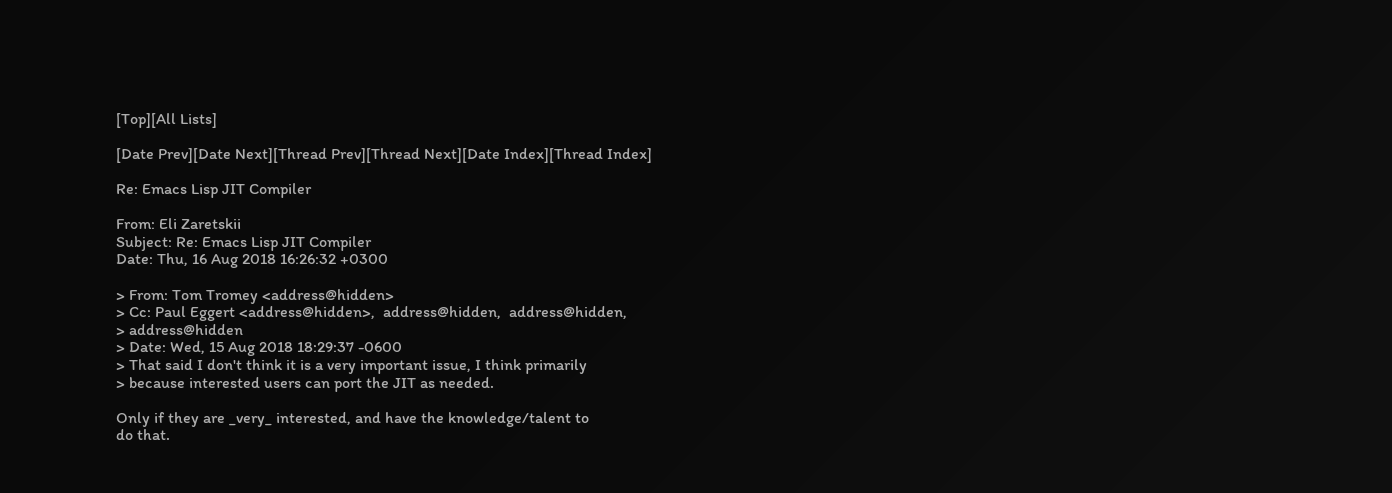[Top][All Lists]

[Date Prev][Date Next][Thread Prev][Thread Next][Date Index][Thread Index]

Re: Emacs Lisp JIT Compiler

From: Eli Zaretskii
Subject: Re: Emacs Lisp JIT Compiler
Date: Thu, 16 Aug 2018 16:26:32 +0300

> From: Tom Tromey <address@hidden>
> Cc: Paul Eggert <address@hidden>,  address@hidden,  address@hidden,
> address@hidden
> Date: Wed, 15 Aug 2018 18:29:37 -0600
> That said I don't think it is a very important issue, I think primarily
> because interested users can port the JIT as needed.

Only if they are _very_ interested, and have the knowledge/talent to
do that.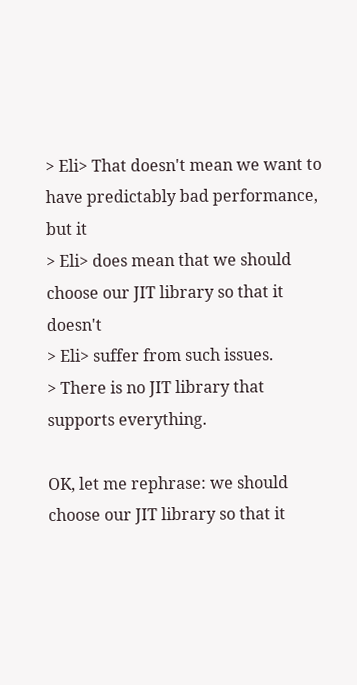> Eli> That doesn't mean we want to have predictably bad performance, but it
> Eli> does mean that we should choose our JIT library so that it doesn't
> Eli> suffer from such issues.
> There is no JIT library that supports everything.

OK, let me rephrase: we should choose our JIT library so that it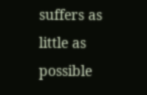suffers as little as possible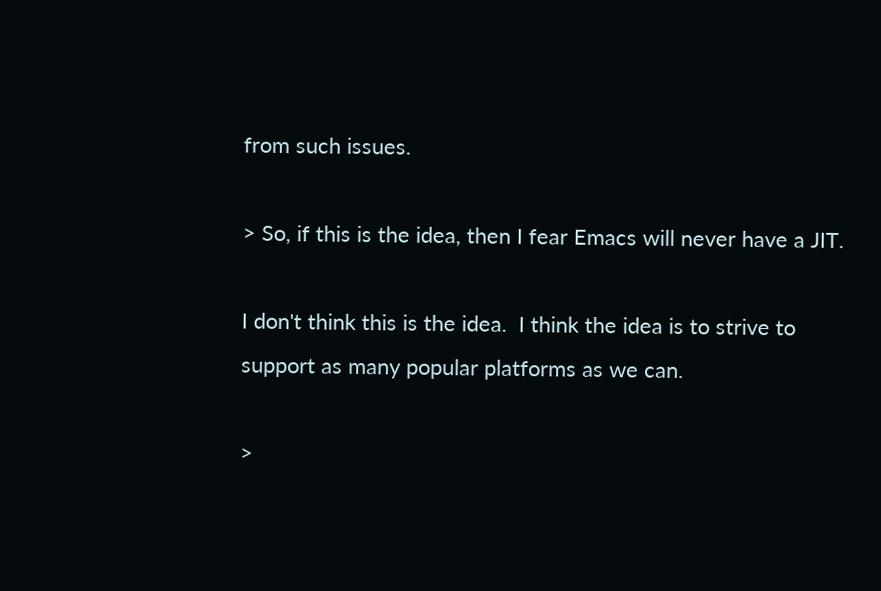from such issues.

> So, if this is the idea, then I fear Emacs will never have a JIT.

I don't think this is the idea.  I think the idea is to strive to
support as many popular platforms as we can.

>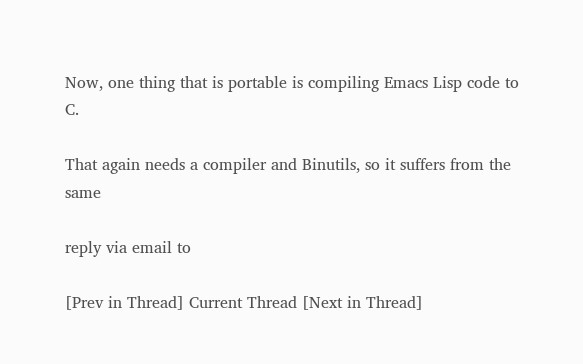Now, one thing that is portable is compiling Emacs Lisp code to C.

That again needs a compiler and Binutils, so it suffers from the same

reply via email to

[Prev in Thread] Current Thread [Next in Thread]